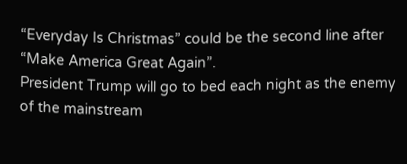“Everyday Is Christmas” could be the second line after “Make America Great Again”.
President Trump will go to bed each night as the enemy of the mainstream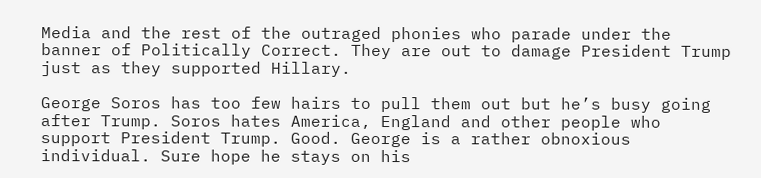Media and the rest of the outraged phonies who parade under the banner of Politically Correct. They are out to damage President Trump just as they supported Hillary.

George Soros has too few hairs to pull them out but he’s busy going after Trump. Soros hates America, England and other people who support President Trump. Good. George is a rather obnoxious individual. Sure hope he stays on his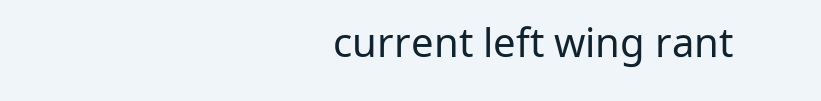current left wing rant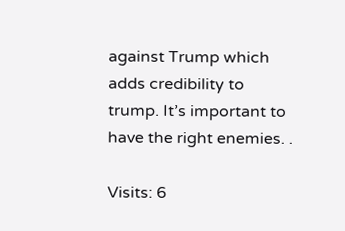against Trump which adds credibility to trump. It’s important to have the right enemies. .

Visits: 6